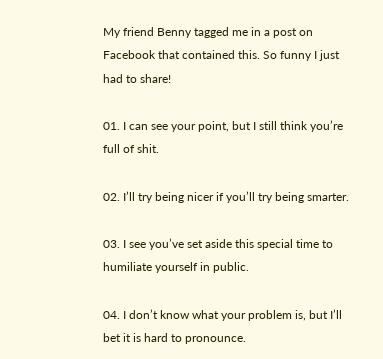My friend Benny tagged me in a post on Facebook that contained this. So funny I just had to share!

01. I can see your point, but I still think you’re full of shit.

02. I’ll try being nicer if you’ll try being smarter.

03. I see you’ve set aside this special time to humiliate yourself in public.

04. I don’t know what your problem is, but I’ll bet it is hard to pronounce.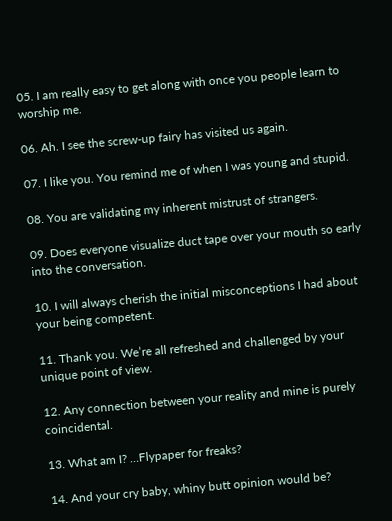05. I am really easy to get along with once you people learn to worship me.

06. Ah. I see the screw-up fairy has visited us again.

07. I like you. You remind me of when I was young and stupid.

08. You are validating my inherent mistrust of strangers.

09. Does everyone visualize duct tape over your mouth so early into the conversation.

10. I will always cherish the initial misconceptions I had about your being competent.

11. Thank you. We’re all refreshed and challenged by your unique point of view.

12. Any connection between your reality and mine is purely coincidental.

13. What am I? …Flypaper for freaks?

14. And your cry baby, whiny butt opinion would be?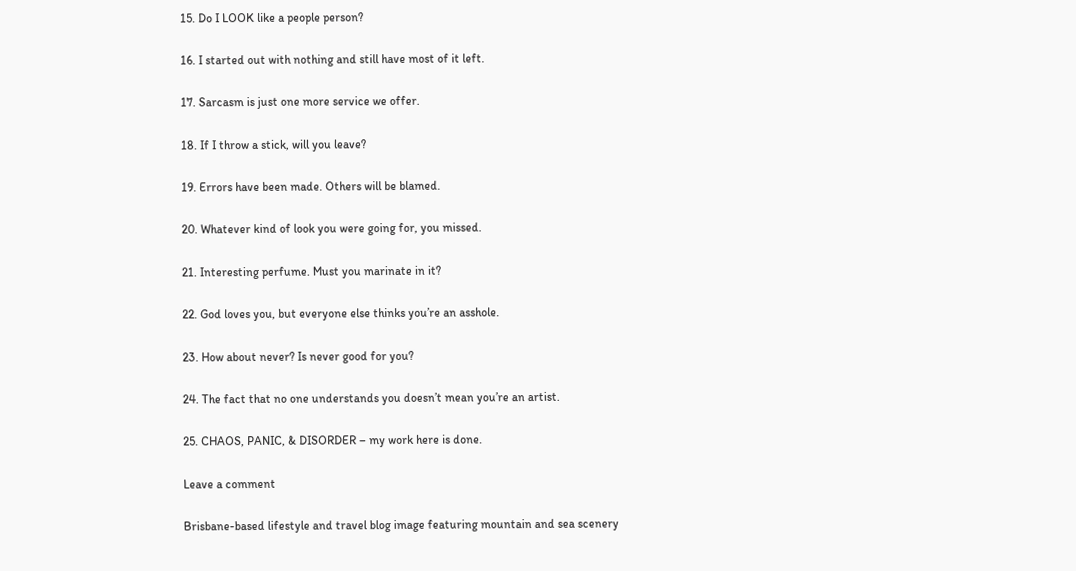15. Do I LOOK like a people person?

16. I started out with nothing and still have most of it left.

17. Sarcasm is just one more service we offer.

18. If I throw a stick, will you leave?

19. Errors have been made. Others will be blamed.

20. Whatever kind of look you were going for, you missed.

21. Interesting perfume. Must you marinate in it?

22. God loves you, but everyone else thinks you’re an asshole.

23. How about never? Is never good for you?

24. The fact that no one understands you doesn’t mean you’re an artist.

25. CHAOS, PANIC, & DISORDER – my work here is done.

Leave a comment

Brisbane-based lifestyle and travel blog image featuring mountain and sea scenery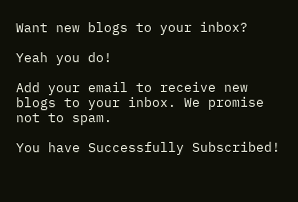Want new blogs to your inbox?

Yeah you do!

Add your email to receive new blogs to your inbox. We promise not to spam.

You have Successfully Subscribed!